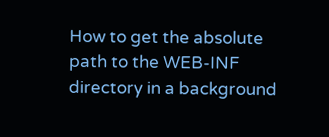How to get the absolute path to the WEB-INF directory in a background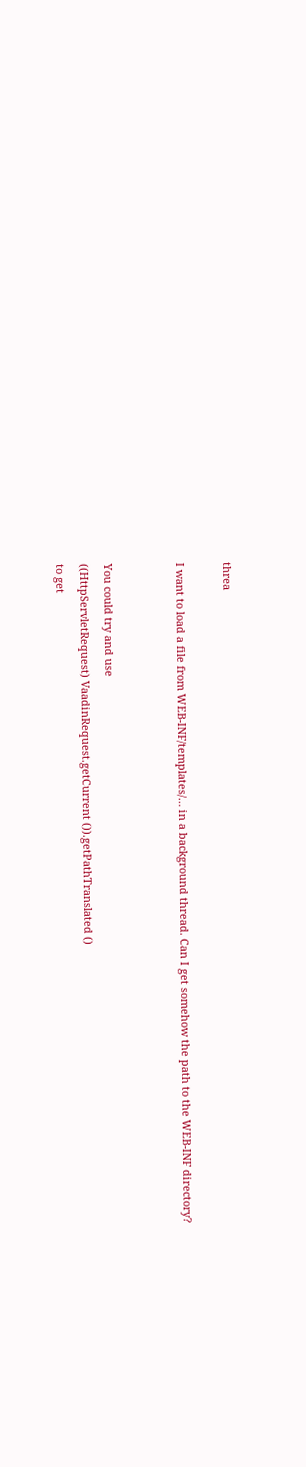threa

I want to load a file from WEB-INF/templates/… in a background thread. Can I get somehow the path to the WEB-INF directory?


You could try and use
((HttpServletRequest) VaadinRequest.getCurrent ()).getPathTranslated ()
to get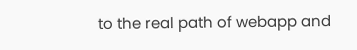to the real path of webapp and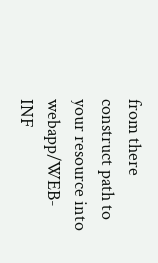from there construct path to your resource into webapp/WEB-INF